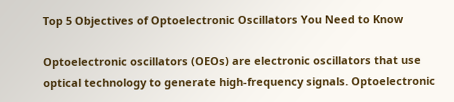Top 5 Objectives of Optoelectronic Oscillators You Need to Know

Optoelectronic oscillators (OEOs) are electronic oscillators that use optical technology to generate high-frequency signals. Optoelectronic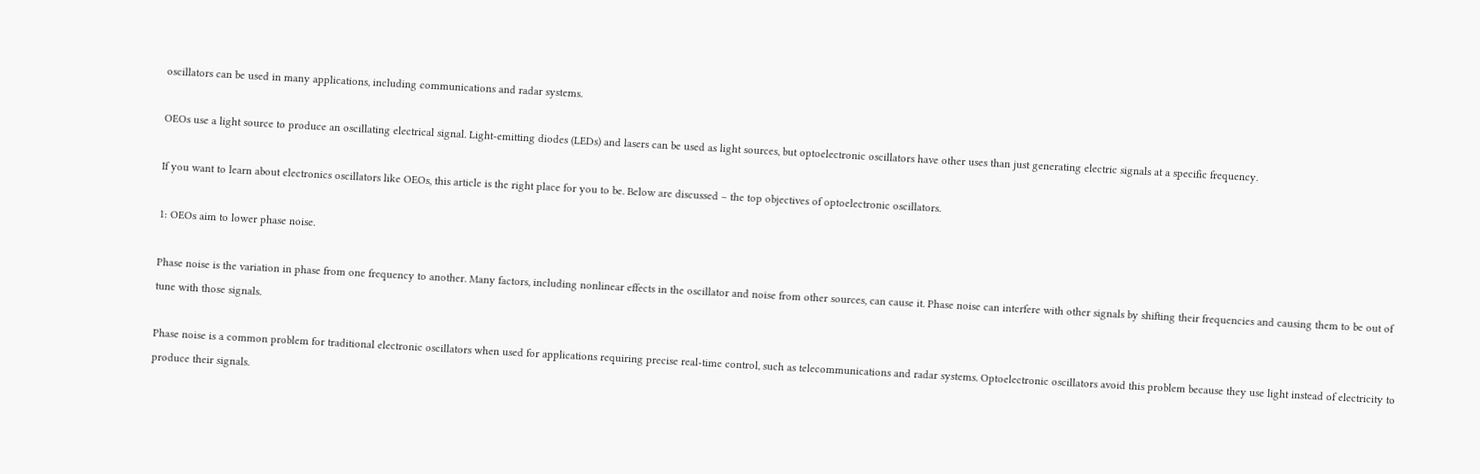oscillators can be used in many applications, including communications and radar systems.

OEOs use a light source to produce an oscillating electrical signal. Light-emitting diodes (LEDs) and lasers can be used as light sources, but optoelectronic oscillators have other uses than just generating electric signals at a specific frequency.

If you want to learn about electronics oscillators like OEOs, this article is the right place for you to be. Below are discussed – the top objectives of optoelectronic oscillators.

1: OEOs aim to lower phase noise.

Phase noise is the variation in phase from one frequency to another. Many factors, including nonlinear effects in the oscillator and noise from other sources, can cause it. Phase noise can interfere with other signals by shifting their frequencies and causing them to be out of tune with those signals.

Phase noise is a common problem for traditional electronic oscillators when used for applications requiring precise real-time control, such as telecommunications and radar systems. Optoelectronic oscillators avoid this problem because they use light instead of electricity to produce their signals.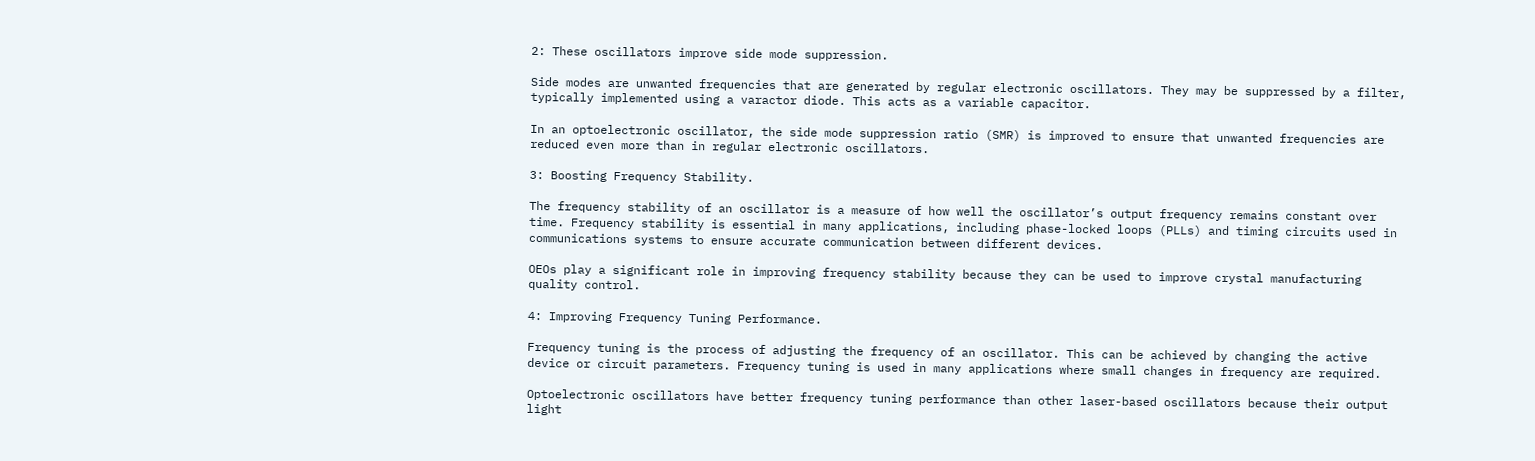2: These oscillators improve side mode suppression.

Side modes are unwanted frequencies that are generated by regular electronic oscillators. They may be suppressed by a filter, typically implemented using a varactor diode. This acts as a variable capacitor.

In an optoelectronic oscillator, the side mode suppression ratio (SMR) is improved to ensure that unwanted frequencies are reduced even more than in regular electronic oscillators.

3: Boosting Frequency Stability.

The frequency stability of an oscillator is a measure of how well the oscillator’s output frequency remains constant over time. Frequency stability is essential in many applications, including phase-locked loops (PLLs) and timing circuits used in communications systems to ensure accurate communication between different devices.

OEOs play a significant role in improving frequency stability because they can be used to improve crystal manufacturing quality control.

4: Improving Frequency Tuning Performance.

Frequency tuning is the process of adjusting the frequency of an oscillator. This can be achieved by changing the active device or circuit parameters. Frequency tuning is used in many applications where small changes in frequency are required.

Optoelectronic oscillators have better frequency tuning performance than other laser-based oscillators because their output light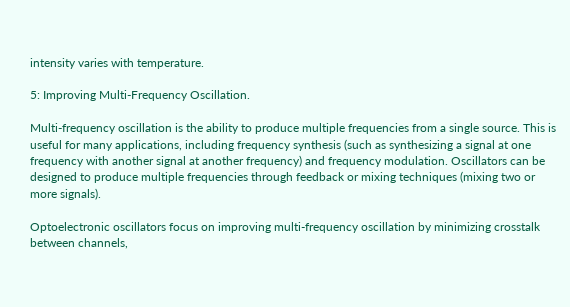intensity varies with temperature.

5: Improving Multi-Frequency Oscillation.

Multi-frequency oscillation is the ability to produce multiple frequencies from a single source. This is useful for many applications, including frequency synthesis (such as synthesizing a signal at one frequency with another signal at another frequency) and frequency modulation. Oscillators can be designed to produce multiple frequencies through feedback or mixing techniques (mixing two or more signals).

Optoelectronic oscillators focus on improving multi-frequency oscillation by minimizing crosstalk between channels,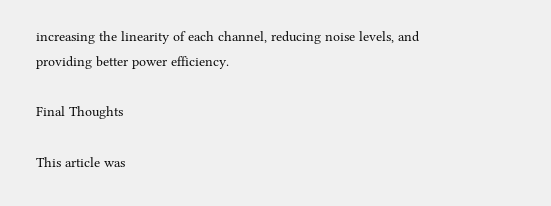increasing the linearity of each channel, reducing noise levels, and providing better power efficiency.

Final Thoughts

This article was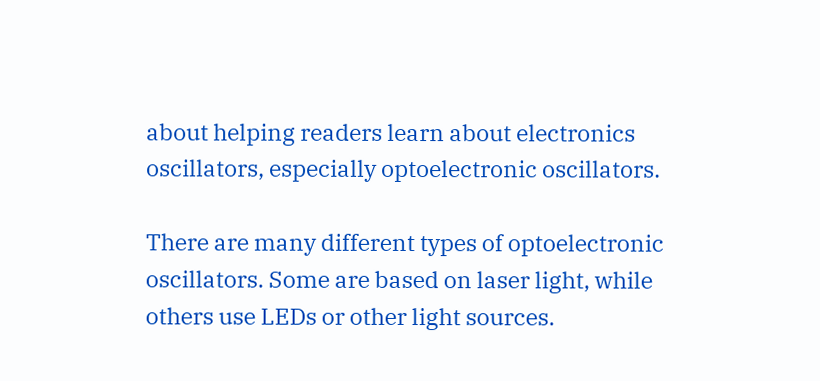about helping readers learn about electronics oscillators, especially optoelectronic oscillators.

There are many different types of optoelectronic oscillators. Some are based on laser light, while others use LEDs or other light sources.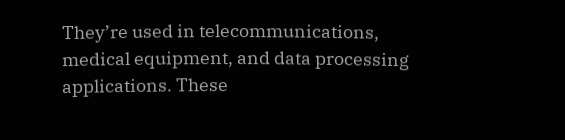They’re used in telecommunications, medical equipment, and data processing applications. These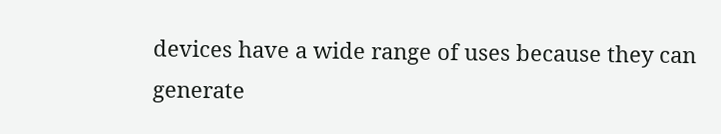devices have a wide range of uses because they can generate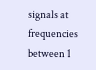signals at frequencies between 1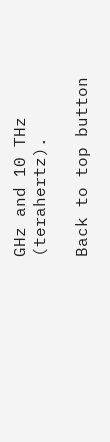GHz and 10 THz (terahertz).

Back to top button